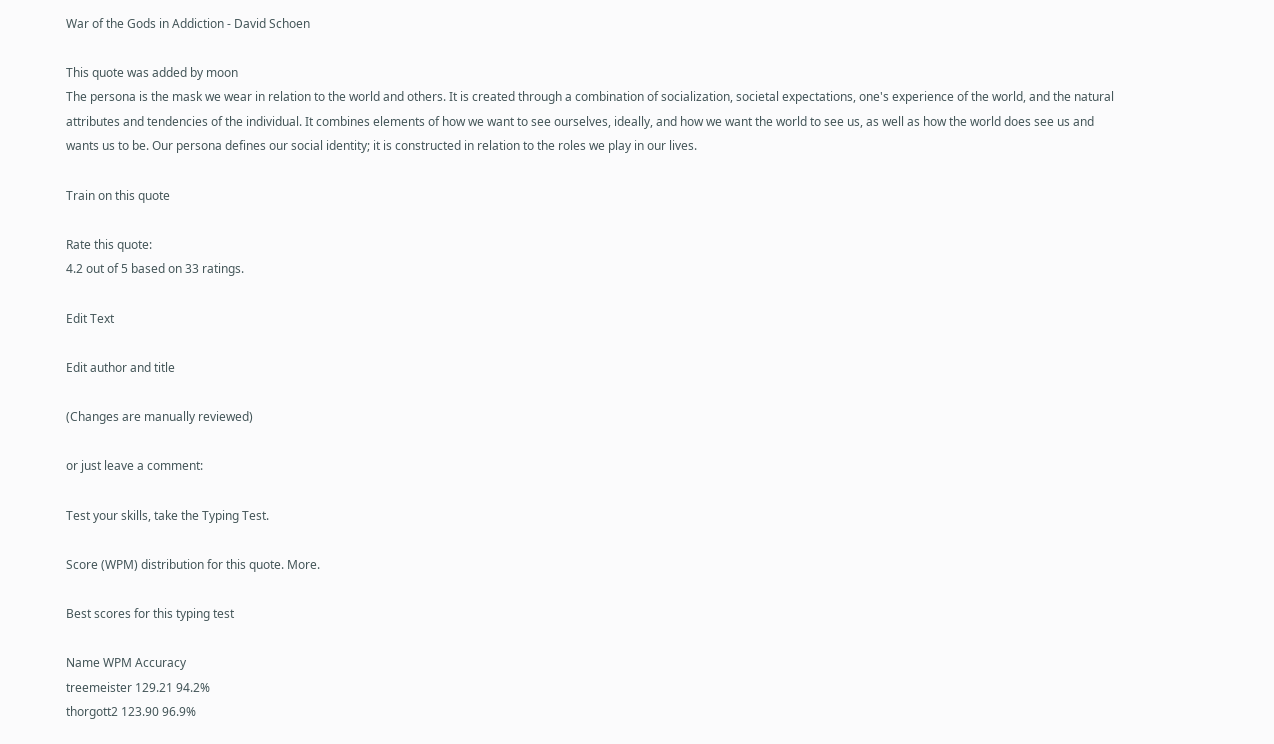War of the Gods in Addiction - David Schoen

This quote was added by moon
The persona is the mask we wear in relation to the world and others. It is created through a combination of socialization, societal expectations, one's experience of the world, and the natural attributes and tendencies of the individual. It combines elements of how we want to see ourselves, ideally, and how we want the world to see us, as well as how the world does see us and wants us to be. Our persona defines our social identity; it is constructed in relation to the roles we play in our lives.

Train on this quote

Rate this quote:
4.2 out of 5 based on 33 ratings.

Edit Text

Edit author and title

(Changes are manually reviewed)

or just leave a comment:

Test your skills, take the Typing Test.

Score (WPM) distribution for this quote. More.

Best scores for this typing test

Name WPM Accuracy
treemeister 129.21 94.2%
thorgott2 123.90 96.9%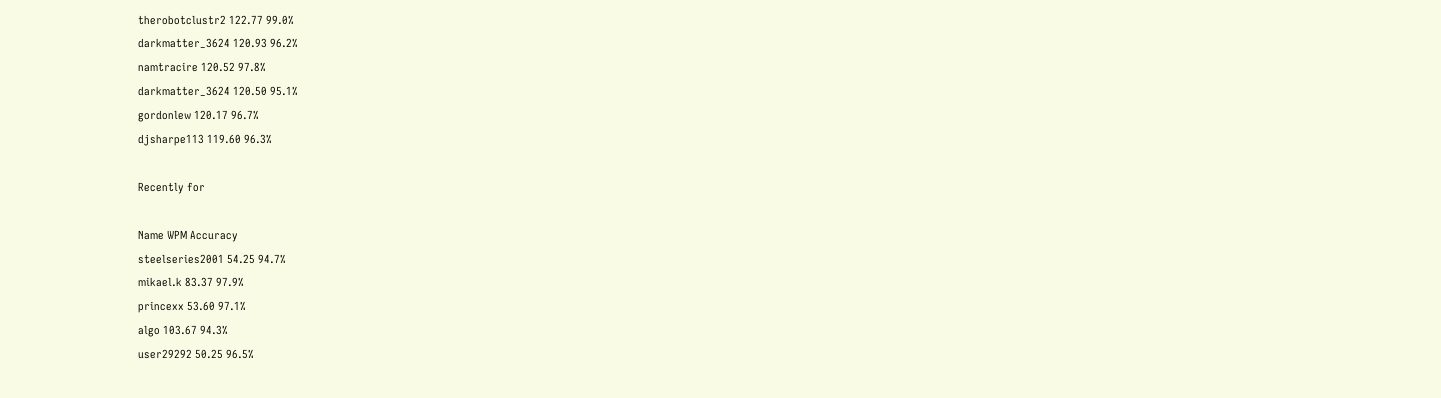therobotclustr2 122.77 99.0%
darkmatter_3624 120.93 96.2%
namtracire 120.52 97.8%
darkmatter_3624 120.50 95.1%
gordonlew 120.17 96.7%
djsharpe113 119.60 96.3%

Recently for

Name WPM Accuracy
steelseries2001 54.25 94.7%
mikael.k 83.37 97.9%
princexx 53.60 97.1%
algo 103.67 94.3%
user29292 50.25 96.5%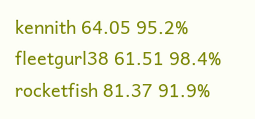kennith 64.05 95.2%
fleetgurl38 61.51 98.4%
rocketfish 81.37 91.9%